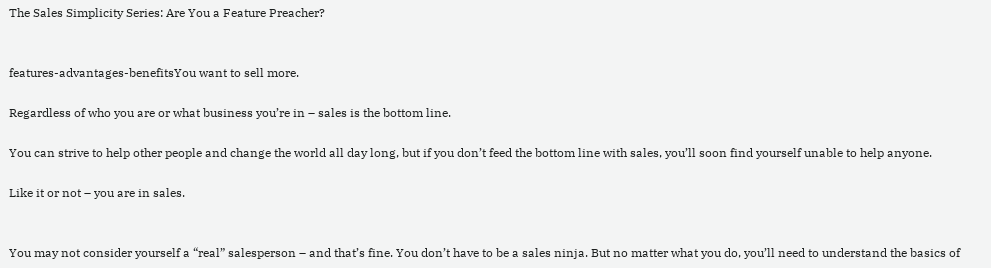The Sales Simplicity Series: Are You a Feature Preacher?


features-advantages-benefitsYou want to sell more.

Regardless of who you are or what business you’re in – sales is the bottom line.

You can strive to help other people and change the world all day long, but if you don’t feed the bottom line with sales, you’ll soon find yourself unable to help anyone.

Like it or not – you are in sales.


You may not consider yourself a “real” salesperson – and that’s fine. You don’t have to be a sales ninja. But no matter what you do, you’ll need to understand the basics of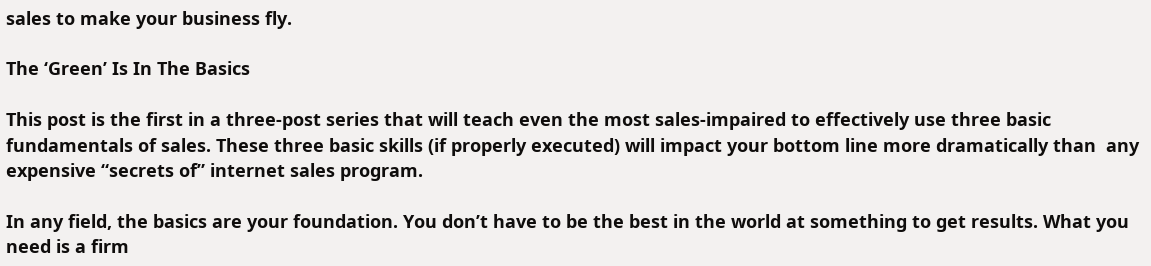sales to make your business fly.

The ‘Green’ Is In The Basics

This post is the first in a three-post series that will teach even the most sales-impaired to effectively use three basic fundamentals of sales. These three basic skills (if properly executed) will impact your bottom line more dramatically than  any expensive “secrets of” internet sales program.

In any field, the basics are your foundation. You don’t have to be the best in the world at something to get results. What you need is a firm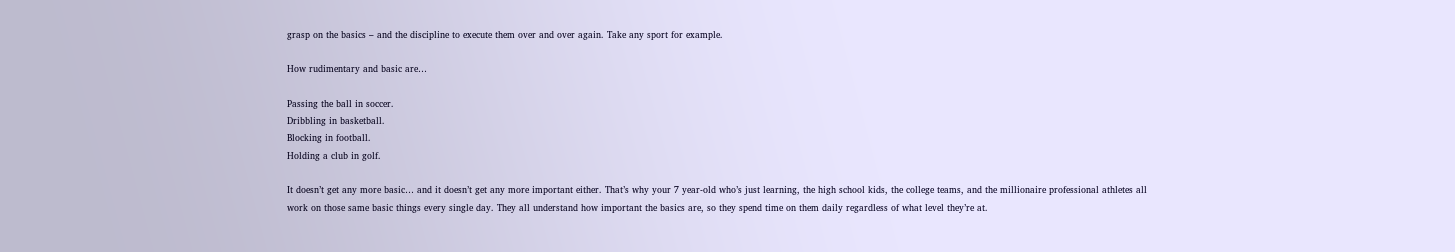grasp on the basics – and the discipline to execute them over and over again. Take any sport for example.

How rudimentary and basic are…

Passing the ball in soccer.
Dribbling in basketball.
Blocking in football.
Holding a club in golf.

It doesn’t get any more basic… and it doesn’t get any more important either. That’s why your 7 year-old who’s just learning, the high school kids, the college teams, and the millionaire professional athletes all work on those same basic things every single day. They all understand how important the basics are, so they spend time on them daily regardless of what level they’re at.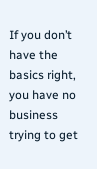If you don’t have the basics right, you have no business trying to get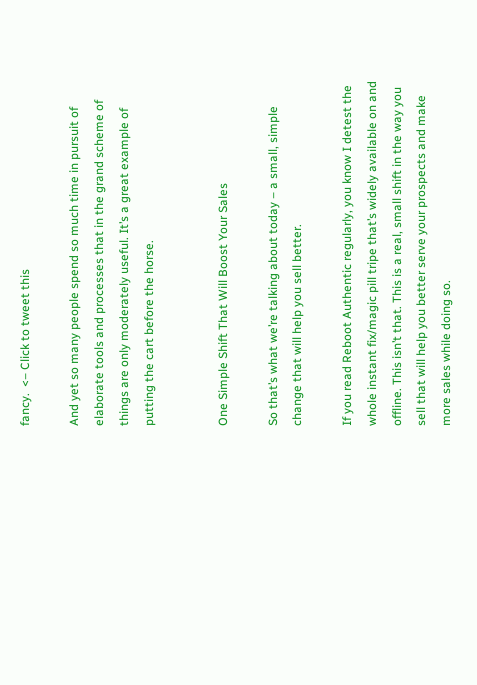fancy.  <– Click to tweet this

And yet so many people spend so much time in pursuit of elaborate tools and processes that in the grand scheme of things are only moderately useful. It’s a great example of putting the cart before the horse.


One Simple Shift That Will Boost Your Sales

So that’s what we’re talking about today – a small, simple change that will help you sell better.

If you read Reboot Authentic regularly, you know I detest the whole instant fix/magic pill tripe that’s widely available on and offline. This isn’t that. This is a real, small shift in the way you sell that will help you better serve your prospects and make more sales while doing so.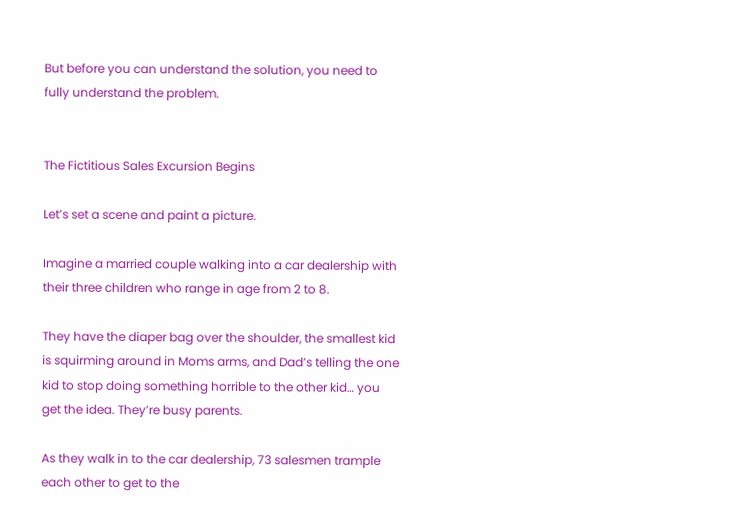But before you can understand the solution, you need to fully understand the problem.


The Fictitious Sales Excursion Begins

Let’s set a scene and paint a picture.

Imagine a married couple walking into a car dealership with their three children who range in age from 2 to 8.

They have the diaper bag over the shoulder, the smallest kid is squirming around in Moms arms, and Dad’s telling the one kid to stop doing something horrible to the other kid… you get the idea. They’re busy parents.

As they walk in to the car dealership, 73 salesmen trample each other to get to the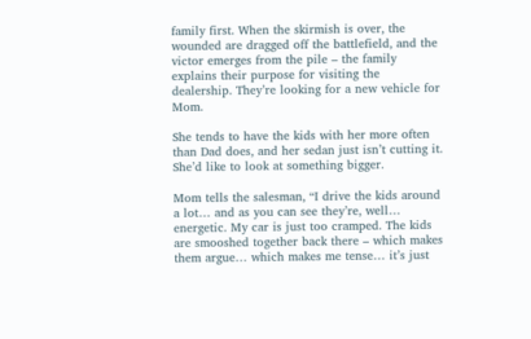family first. When the skirmish is over, the wounded are dragged off the battlefield, and the victor emerges from the pile – the family explains their purpose for visiting the dealership. They’re looking for a new vehicle for Mom.

She tends to have the kids with her more often than Dad does, and her sedan just isn’t cutting it. She’d like to look at something bigger.

Mom tells the salesman, “I drive the kids around a lot… and as you can see they’re, well… energetic. My car is just too cramped. The kids are smooshed together back there – which makes them argue… which makes me tense… it’s just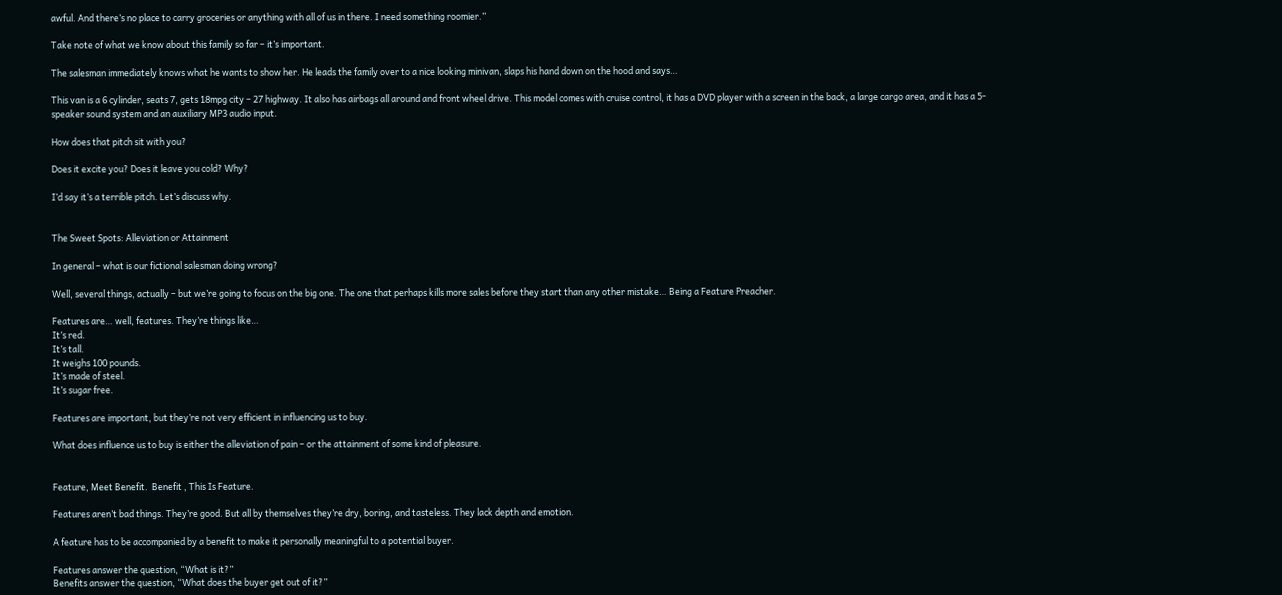awful. And there’s no place to carry groceries or anything with all of us in there. I need something roomier.”

Take note of what we know about this family so far – it’s important.

The salesman immediately knows what he wants to show her. He leads the family over to a nice looking minivan, slaps his hand down on the hood and says…

This van is a 6 cylinder, seats 7, gets 18mpg city – 27 highway. It also has airbags all around and front wheel drive. This model comes with cruise control, it has a DVD player with a screen in the back, a large cargo area, and it has a 5-speaker sound system and an auxiliary MP3 audio input.

How does that pitch sit with you?

Does it excite you? Does it leave you cold? Why?

I’d say it’s a terrible pitch. Let’s discuss why.


The Sweet Spots: Alleviation or Attainment

In general – what is our fictional salesman doing wrong?

Well, several things, actually – but we’re going to focus on the big one. The one that perhaps kills more sales before they start than any other mistake… Being a Feature Preacher.

Features are… well, features. They’re things like…
It’s red.
It’s tall.
It weighs 100 pounds.
It’s made of steel.
It’s sugar free.

Features are important, but they’re not very efficient in influencing us to buy.

What does influence us to buy is either the alleviation of pain – or the attainment of some kind of pleasure.


Feature, Meet Benefit.  Benefit , This Is Feature.

Features aren’t bad things. They’re good. But all by themselves they’re dry, boring, and tasteless. They lack depth and emotion.

A feature has to be accompanied by a benefit to make it personally meaningful to a potential buyer.

Features answer the question, “What is it?”
Benefits answer the question, “What does the buyer get out of it?”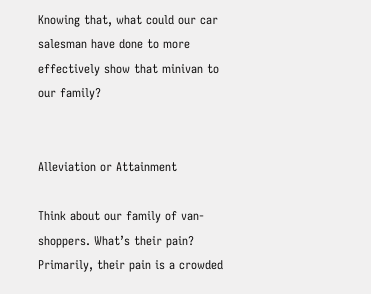Knowing that, what could our car salesman have done to more effectively show that minivan to our family?


Alleviation or Attainment

Think about our family of van-shoppers. What’s their pain? Primarily, their pain is a crowded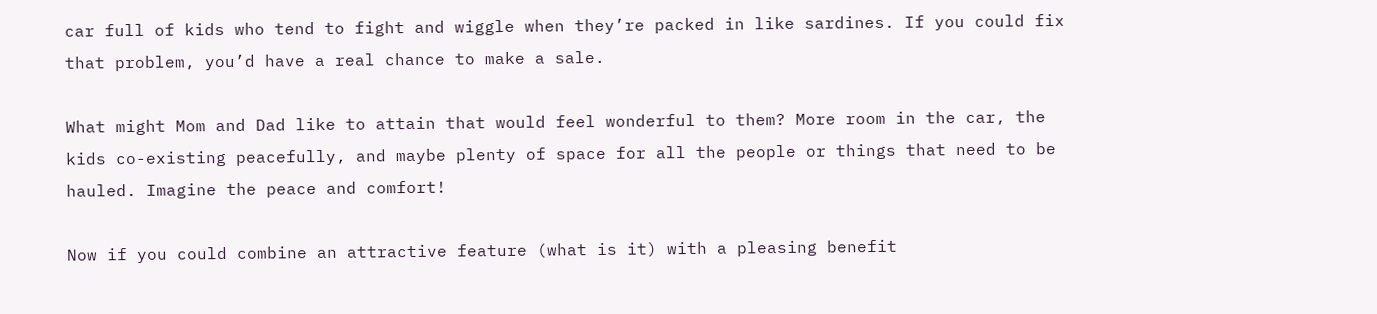car full of kids who tend to fight and wiggle when they’re packed in like sardines. If you could fix that problem, you’d have a real chance to make a sale.

What might Mom and Dad like to attain that would feel wonderful to them? More room in the car, the kids co-existing peacefully, and maybe plenty of space for all the people or things that need to be hauled. Imagine the peace and comfort!

Now if you could combine an attractive feature (what is it) with a pleasing benefit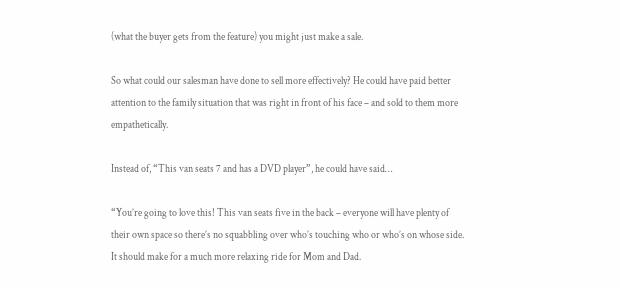(what the buyer gets from the feature) you might just make a sale.

So what could our salesman have done to sell more effectively? He could have paid better attention to the family situation that was right in front of his face – and sold to them more empathetically.

Instead of, “This van seats 7 and has a DVD player”, he could have said…

“You’re going to love this! This van seats five in the back – everyone will have plenty of their own space so there’s no squabbling over who’s touching who or who’s on whose side. It should make for a much more relaxing ride for Mom and Dad.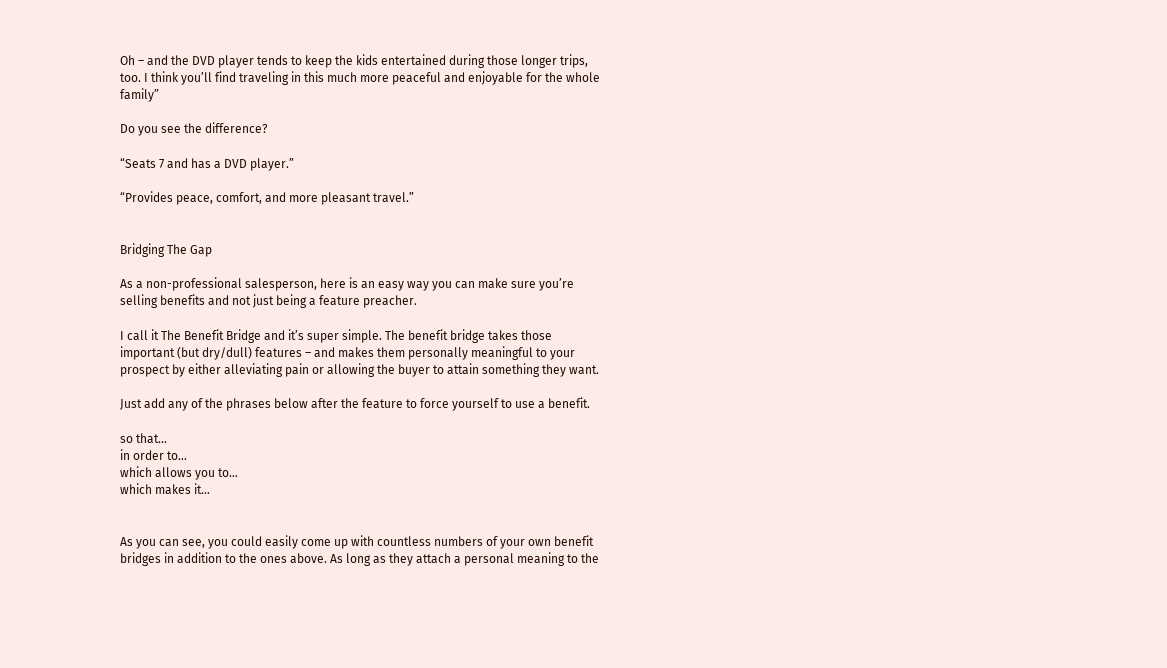Oh – and the DVD player tends to keep the kids entertained during those longer trips, too. I think you’ll find traveling in this much more peaceful and enjoyable for the whole family”

Do you see the difference?

“Seats 7 and has a DVD player.”

“Provides peace, comfort, and more pleasant travel.”


Bridging The Gap

As a non-professional salesperson, here is an easy way you can make sure you’re selling benefits and not just being a feature preacher.

I call it The Benefit Bridge and it’s super simple. The benefit bridge takes those important (but dry/dull) features – and makes them personally meaningful to your prospect by either alleviating pain or allowing the buyer to attain something they want.

Just add any of the phrases below after the feature to force yourself to use a benefit.

so that…
in order to…
which allows you to…
which makes it…


As you can see, you could easily come up with countless numbers of your own benefit bridges in addition to the ones above. As long as they attach a personal meaning to the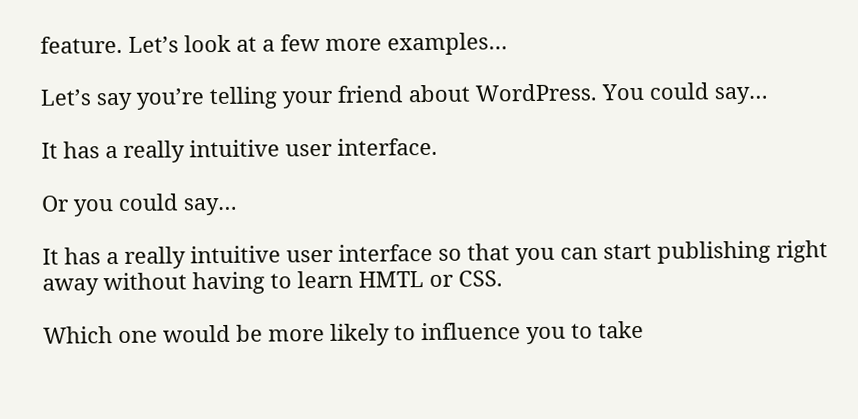feature. Let’s look at a few more examples…

Let’s say you’re telling your friend about WordPress. You could say…

It has a really intuitive user interface.

Or you could say…

It has a really intuitive user interface so that you can start publishing right away without having to learn HMTL or CSS.

Which one would be more likely to influence you to take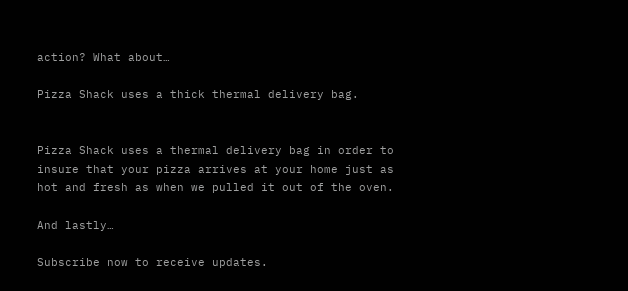action? What about…

Pizza Shack uses a thick thermal delivery bag.


Pizza Shack uses a thermal delivery bag in order to insure that your pizza arrives at your home just as hot and fresh as when we pulled it out of the oven.

And lastly…

Subscribe now to receive updates.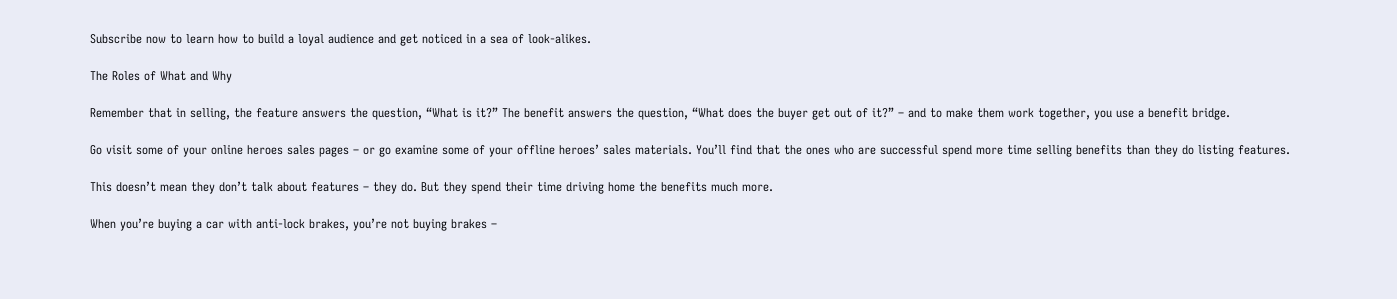Subscribe now to learn how to build a loyal audience and get noticed in a sea of look-alikes.

The Roles of What and Why

Remember that in selling, the feature answers the question, “What is it?” The benefit answers the question, “What does the buyer get out of it?” – and to make them work together, you use a benefit bridge.

Go visit some of your online heroes sales pages – or go examine some of your offline heroes’ sales materials. You’ll find that the ones who are successful spend more time selling benefits than they do listing features.

This doesn’t mean they don’t talk about features – they do. But they spend their time driving home the benefits much more.

When you’re buying a car with anti-lock brakes, you’re not buying brakes –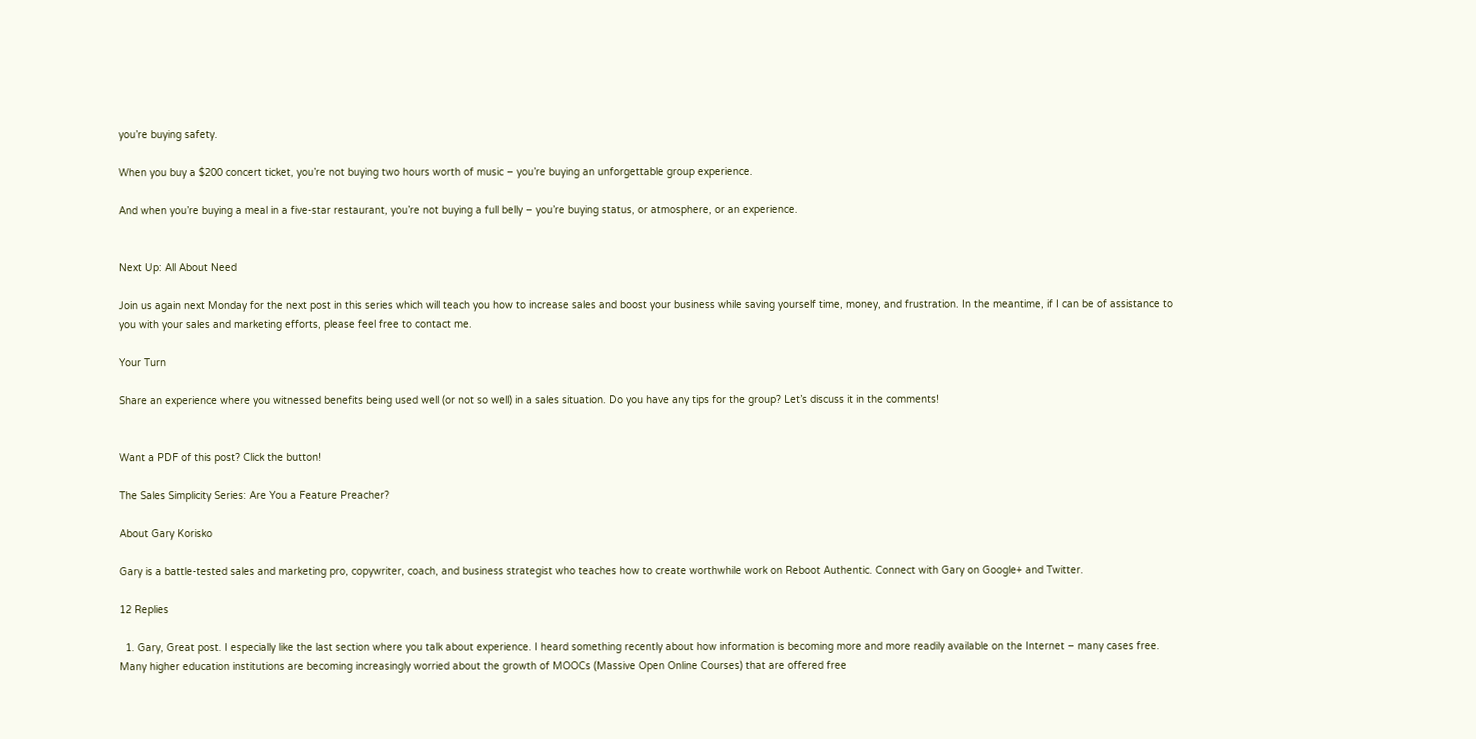you’re buying safety.

When you buy a $200 concert ticket, you’re not buying two hours worth of music – you’re buying an unforgettable group experience.

And when you’re buying a meal in a five-star restaurant, you’re not buying a full belly – you’re buying status, or atmosphere, or an experience.


Next Up: All About Need

Join us again next Monday for the next post in this series which will teach you how to increase sales and boost your business while saving yourself time, money, and frustration. In the meantime, if I can be of assistance to you with your sales and marketing efforts, please feel free to contact me.

Your Turn

Share an experience where you witnessed benefits being used well (or not so well) in a sales situation. Do you have any tips for the group? Let’s discuss it in the comments!


Want a PDF of this post? Click the button!

The Sales Simplicity Series: Are You a Feature Preacher?

About Gary Korisko

Gary is a battle-tested sales and marketing pro, copywriter, coach, and business strategist who teaches how to create worthwhile work on Reboot Authentic. Connect with Gary on Google+ and Twitter.

12 Replies

  1. Gary, Great post. I especially like the last section where you talk about experience. I heard something recently about how information is becoming more and more readily available on the Internet – many cases free. Many higher education institutions are becoming increasingly worried about the growth of MOOCs (Massive Open Online Courses) that are offered free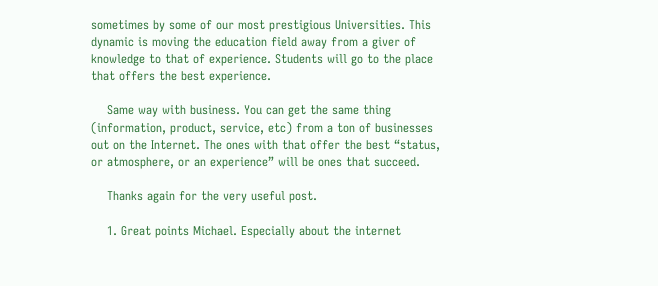sometimes by some of our most prestigious Universities. This dynamic is moving the education field away from a giver of knowledge to that of experience. Students will go to the place that offers the best experience.

    Same way with business. You can get the same thing (information, product, service, etc) from a ton of businesses out on the Internet. The ones with that offer the best “status, or atmosphere, or an experience” will be ones that succeed.

    Thanks again for the very useful post.

    1. Great points Michael. Especially about the internet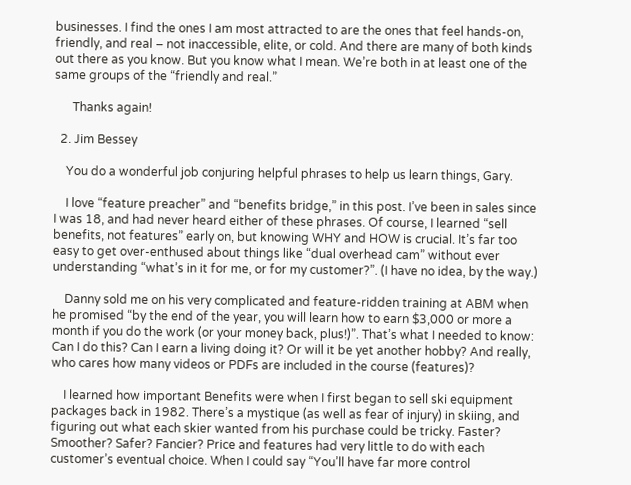businesses. I find the ones I am most attracted to are the ones that feel hands-on, friendly, and real – not inaccessible, elite, or cold. And there are many of both kinds out there as you know. But you know what I mean. We’re both in at least one of the same groups of the “friendly and real.”

      Thanks again!

  2. Jim Bessey

    You do a wonderful job conjuring helpful phrases to help us learn things, Gary.

    I love “feature preacher” and “benefits bridge,” in this post. I’ve been in sales since I was 18, and had never heard either of these phrases. Of course, I learned “sell benefits, not features” early on, but knowing WHY and HOW is crucial. It’s far too easy to get over-enthused about things like “dual overhead cam” without ever understanding “what’s in it for me, or for my customer?”. (I have no idea, by the way.)

    Danny sold me on his very complicated and feature-ridden training at ABM when he promised “by the end of the year, you will learn how to earn $3,000 or more a month if you do the work (or your money back, plus!)”. That’s what I needed to know: Can I do this? Can I earn a living doing it? Or will it be yet another hobby? And really, who cares how many videos or PDFs are included in the course (features)?

    I learned how important Benefits were when I first began to sell ski equipment packages back in 1982. There’s a mystique (as well as fear of injury) in skiing, and figuring out what each skier wanted from his purchase could be tricky. Faster? Smoother? Safer? Fancier? Price and features had very little to do with each customer’s eventual choice. When I could say “You’ll have far more control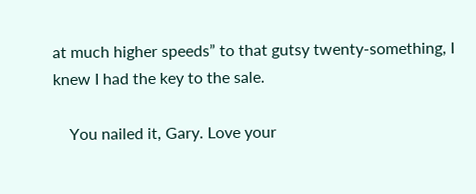at much higher speeds” to that gutsy twenty-something, I knew I had the key to the sale.

    You nailed it, Gary. Love your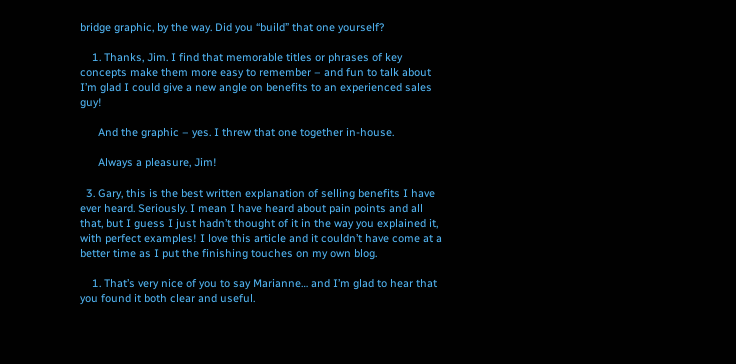bridge graphic, by the way. Did you “build” that one yourself?

    1. Thanks, Jim. I find that memorable titles or phrases of key concepts make them more easy to remember – and fun to talk about  I’m glad I could give a new angle on benefits to an experienced sales guy!

      And the graphic – yes. I threw that one together in-house.

      Always a pleasure, Jim!

  3. Gary, this is the best written explanation of selling benefits I have ever heard. Seriously. I mean I have heard about pain points and all that, but I guess I just hadn’t thought of it in the way you explained it, with perfect examples! I love this article and it couldn’t have come at a better time as I put the finishing touches on my own blog.

    1. That’s very nice of you to say Marianne… and I’m glad to hear that you found it both clear and useful.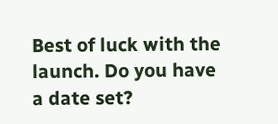Best of luck with the launch. Do you have a date set?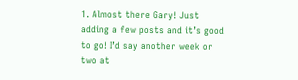1. Almost there Gary! Just adding a few posts and it’s good to go! I’d say another week or two at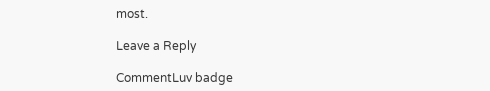most.

Leave a Reply

CommentLuv badge